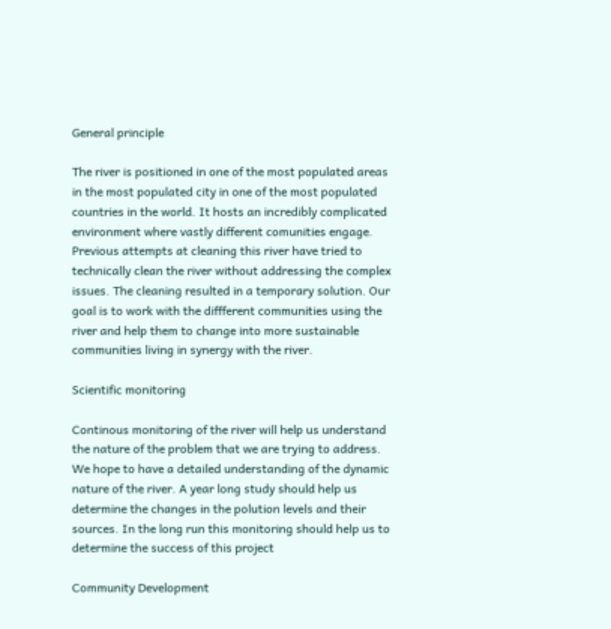General principle

The river is positioned in one of the most populated areas in the most populated city in one of the most populated countries in the world. It hosts an incredibly complicated environment where vastly different comunities engage. Previous attempts at cleaning this river have tried to technically clean the river without addressing the complex issues. The cleaning resulted in a temporary solution. Our goal is to work with the diffferent communities using the river and help them to change into more sustainable communities living in synergy with the river.

Scientific monitoring

Continous monitoring of the river will help us understand the nature of the problem that we are trying to address. We hope to have a detailed understanding of the dynamic nature of the river. A year long study should help us determine the changes in the polution levels and their sources. In the long run this monitoring should help us to determine the success of this project

Community Development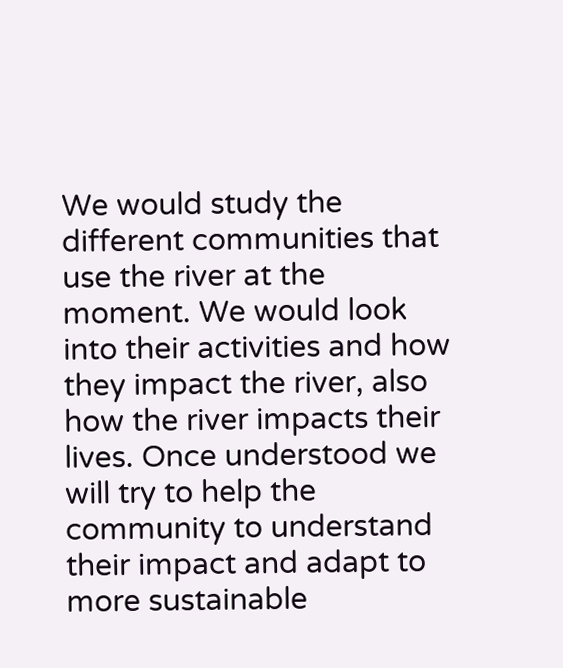We would study the different communities that use the river at the moment. We would look into their activities and how they impact the river, also how the river impacts their lives. Once understood we will try to help the community to understand their impact and adapt to more sustainable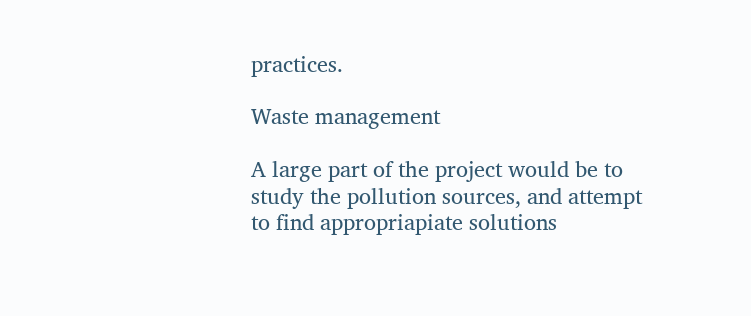practices.

Waste management

A large part of the project would be to study the pollution sources, and attempt to find appropriapiate solutions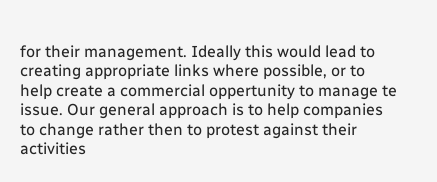for their management. Ideally this would lead to creating appropriate links where possible, or to help create a commercial oppertunity to manage te issue. Our general approach is to help companies to change rather then to protest against their activities